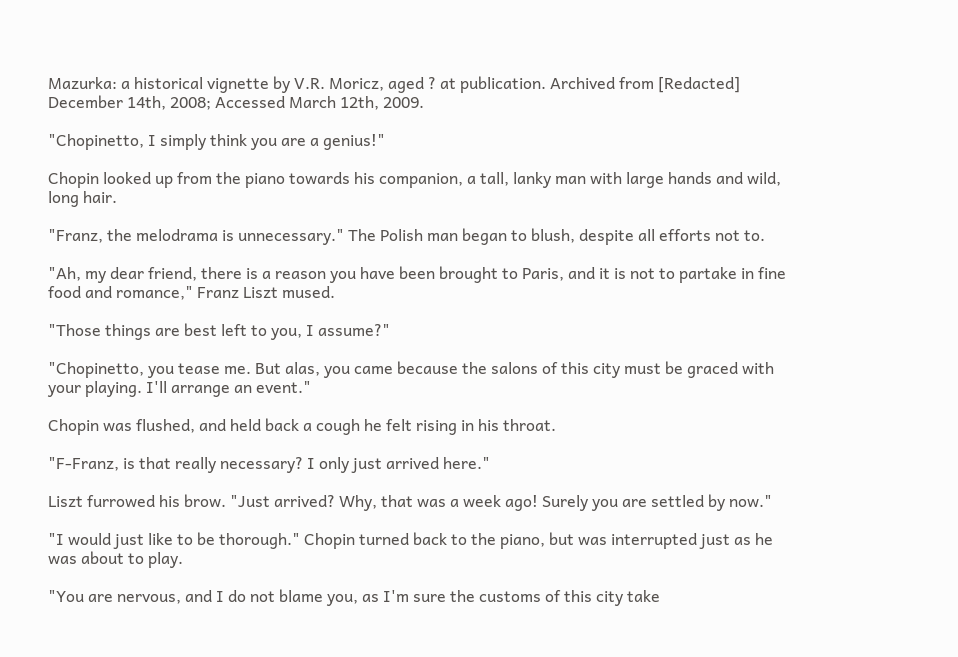Mazurka: a historical vignette by V.R. Moricz, aged ? at publication. Archived from [Redacted] December 14th, 2008; Accessed March 12th, 2009.

"Chopinetto, I simply think you are a genius!"

Chopin looked up from the piano towards his companion, a tall, lanky man with large hands and wild, long hair.

"Franz, the melodrama is unnecessary." The Polish man began to blush, despite all efforts not to.

"Ah, my dear friend, there is a reason you have been brought to Paris, and it is not to partake in fine food and romance," Franz Liszt mused.

"Those things are best left to you, I assume?"

"Chopinetto, you tease me. But alas, you came because the salons of this city must be graced with your playing. I'll arrange an event."

Chopin was flushed, and held back a cough he felt rising in his throat.

"F-Franz, is that really necessary? I only just arrived here."

Liszt furrowed his brow. "Just arrived? Why, that was a week ago! Surely you are settled by now."

"I would just like to be thorough." Chopin turned back to the piano, but was interrupted just as he was about to play.

"You are nervous, and I do not blame you, as I'm sure the customs of this city take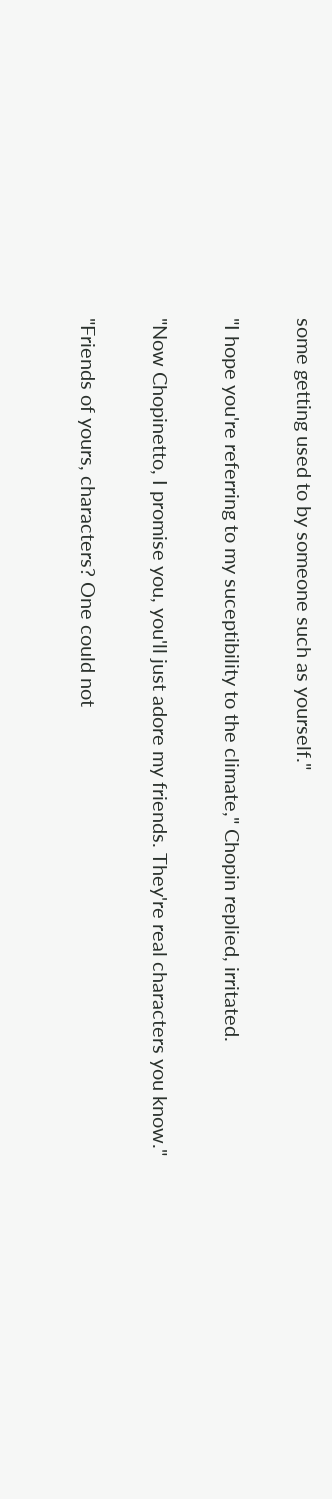some getting used to by someone such as yourself."

"I hope you're referring to my suceptibility to the climate," Chopin replied, irritated.

"Now Chopinetto, I promise you, you'll just adore my friends. They're real characters you know."

"Friends of yours, characters? One could not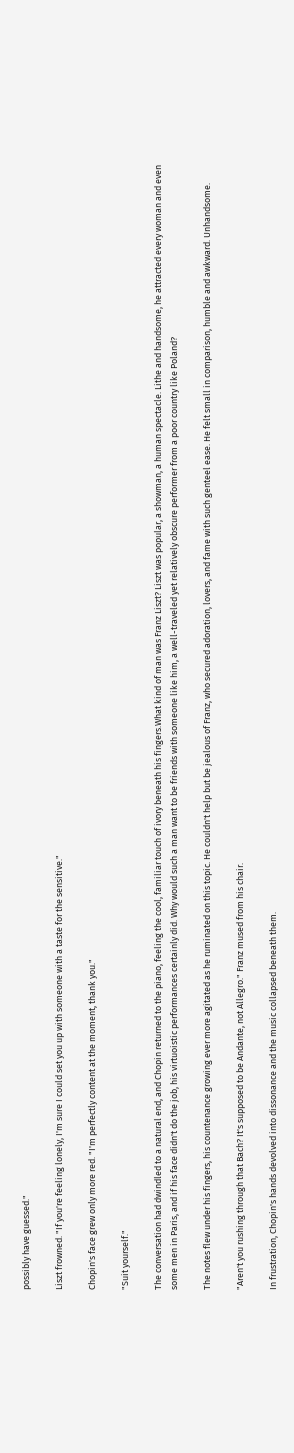possibly have guessed."

Liszt frowned. "If you're feeling lonely, I'm sure I could set you up with someone with a taste for the sensitive."

Chopin's face grew only more red. "I'm perfectly content at the moment, thank you."

"Suit yourself."

The conversation had dwindled to a natural end, and Chopin returned to the piano, feeling the cool, familiar touch of ivory beneath his fingers.What kind of man was Franz Liszt? Liszt was popular, a showman, a human spectacle. Lithe and handsome, he attracted every woman and even some men in Paris, and if his face didn't do the job, his virtuoistic performances certainly did. Why would such a man want to be friends with someone like him, a well-traveled yet relatively obscure performer from a poor country like Poland?

The notes flew under his fingers, his countenance growing ever more agitated as he ruminated on this topic. He couldn't help but be jealous of Franz, who secured adoration, lovers, and fame with such genteel ease. He felt small in comparison, humble and awkward. Unhandsome.

"Aren't you rushing through that Bach? It's supposed to be Andante, not Allegro." Franz mused from his chair.

In frustration, Chopin's hands devolved into dissonance and the music collapsed beneath them.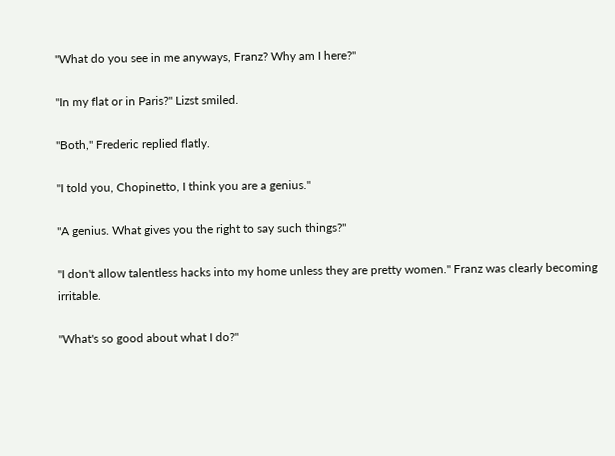"What do you see in me anyways, Franz? Why am I here?"

"In my flat or in Paris?" Lizst smiled.

"Both," Frederic replied flatly.

"I told you, Chopinetto, I think you are a genius."

"A genius. What gives you the right to say such things?"

"I don't allow talentless hacks into my home unless they are pretty women." Franz was clearly becoming irritable.

"What's so good about what I do?"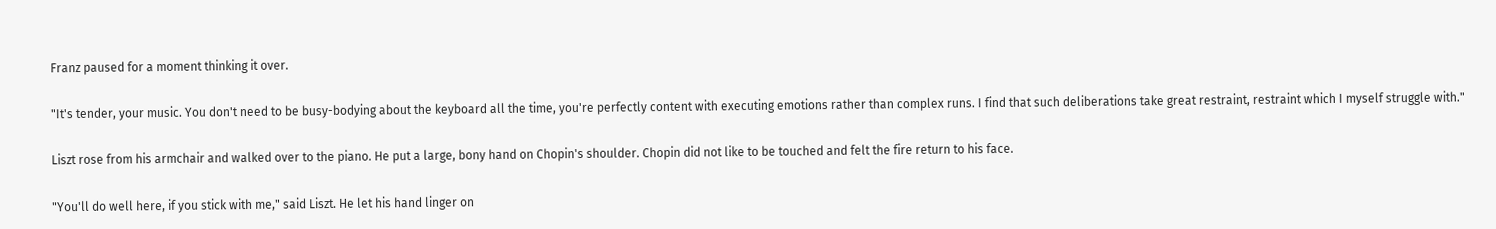Franz paused for a moment thinking it over.

"It's tender, your music. You don't need to be busy-bodying about the keyboard all the time, you're perfectly content with executing emotions rather than complex runs. I find that such deliberations take great restraint, restraint which I myself struggle with."

Liszt rose from his armchair and walked over to the piano. He put a large, bony hand on Chopin's shoulder. Chopin did not like to be touched and felt the fire return to his face.

"You'll do well here, if you stick with me," said Liszt. He let his hand linger on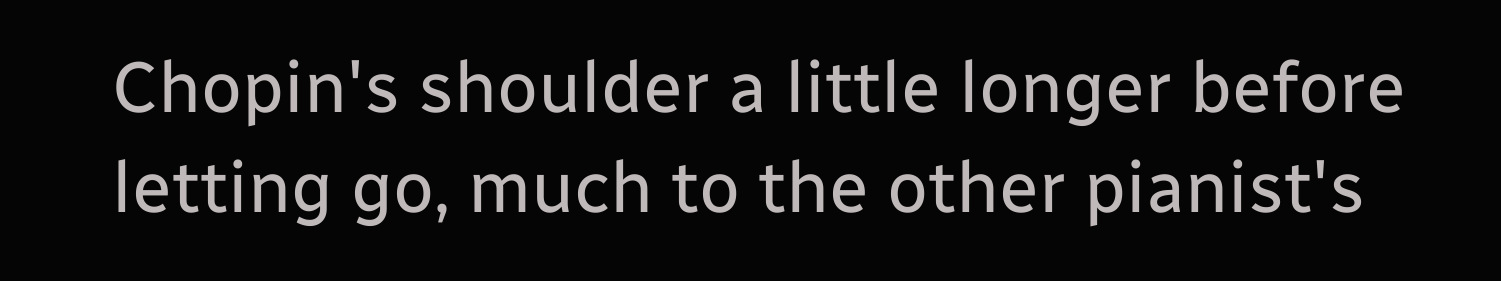Chopin's shoulder a little longer before letting go, much to the other pianist's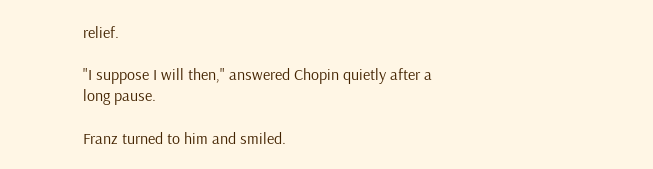relief.

"I suppose I will then," answered Chopin quietly after a long pause.

Franz turned to him and smiled.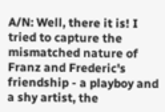A/N: Well, there it is! I tried to capture the mismatched nature of Franz and Frederic's friendship - a playboy and a shy artist, the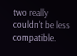two really couldn't be less compatible.